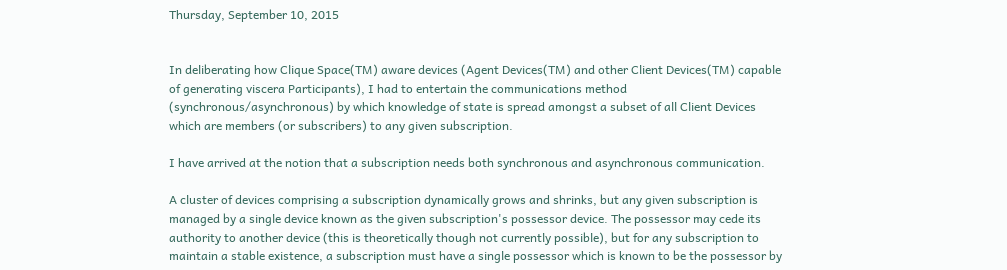Thursday, September 10, 2015


In deliberating how Clique Space(TM) aware devices (Agent Devices(TM) and other Client Devices(TM) capable of generating viscera Participants), I had to entertain the communications method (synchronous/asynchronous) by which knowledge of state is spread amongst a subset of all Client Devices which are members (or subscribers) to any given subscription.

I have arrived at the notion that a subscription needs both synchronous and asynchronous communication.

A cluster of devices comprising a subscription dynamically grows and shrinks, but any given subscription is managed by a single device known as the given subscription's possessor device. The possessor may cede its authority to another device (this is theoretically though not currently possible), but for any subscription to maintain a stable existence, a subscription must have a single possessor which is known to be the possessor by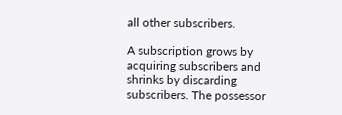all other subscribers.

A subscription grows by acquiring subscribers and shrinks by discarding subscribers. The possessor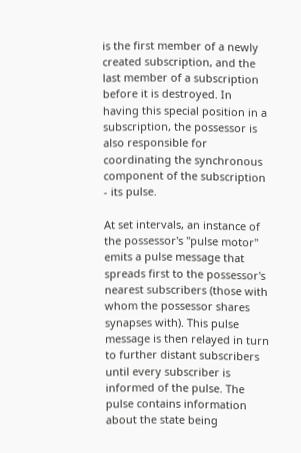is the first member of a newly created subscription, and the last member of a subscription before it is destroyed. In having this special position in a subscription, the possessor is also responsible for coordinating the synchronous component of the subscription - its pulse.

At set intervals, an instance of the possessor's "pulse motor" emits a pulse message that spreads first to the possessor's nearest subscribers (those with whom the possessor shares synapses with). This pulse message is then relayed in turn to further distant subscribers until every subscriber is informed of the pulse. The pulse contains information about the state being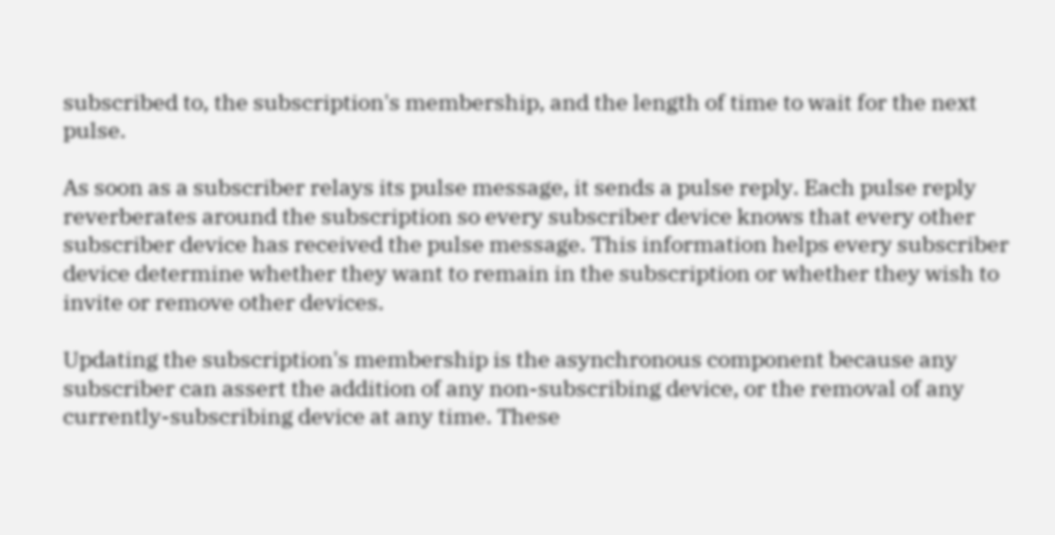subscribed to, the subscription's membership, and the length of time to wait for the next pulse.

As soon as a subscriber relays its pulse message, it sends a pulse reply. Each pulse reply reverberates around the subscription so every subscriber device knows that every other subscriber device has received the pulse message. This information helps every subscriber device determine whether they want to remain in the subscription or whether they wish to invite or remove other devices.

Updating the subscription's membership is the asynchronous component because any subscriber can assert the addition of any non-subscribing device, or the removal of any currently-subscribing device at any time. These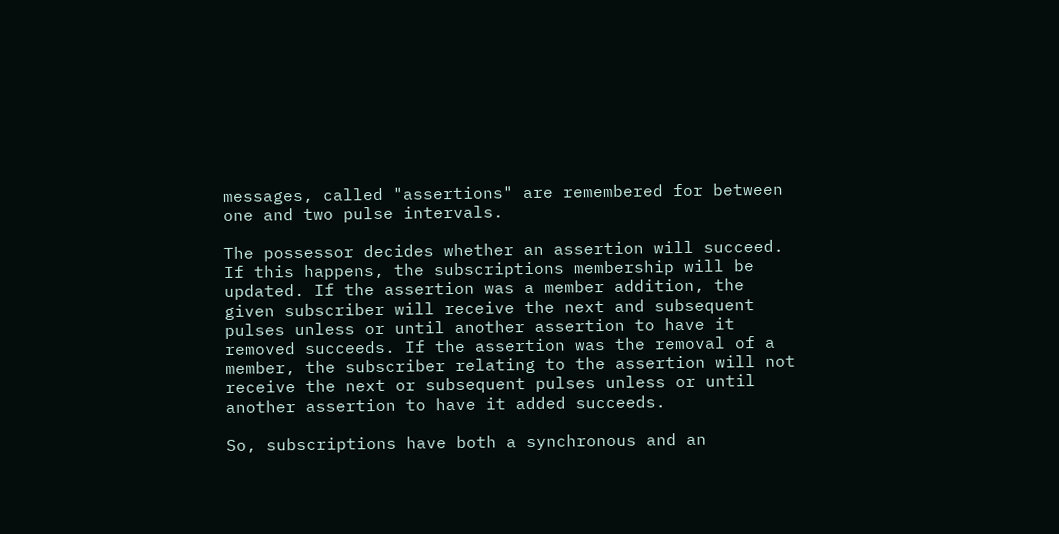messages, called "assertions" are remembered for between one and two pulse intervals.

The possessor decides whether an assertion will succeed. If this happens, the subscriptions membership will be updated. If the assertion was a member addition, the given subscriber will receive the next and subsequent pulses unless or until another assertion to have it removed succeeds. If the assertion was the removal of a member, the subscriber relating to the assertion will not receive the next or subsequent pulses unless or until another assertion to have it added succeeds.

So, subscriptions have both a synchronous and an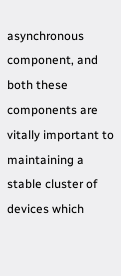asynchronous component, and both these components are vitally important to maintaining a stable cluster of devices which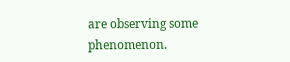are observing some phenomenon.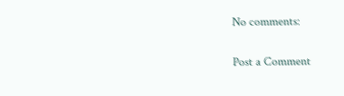No comments:

Post a Comment